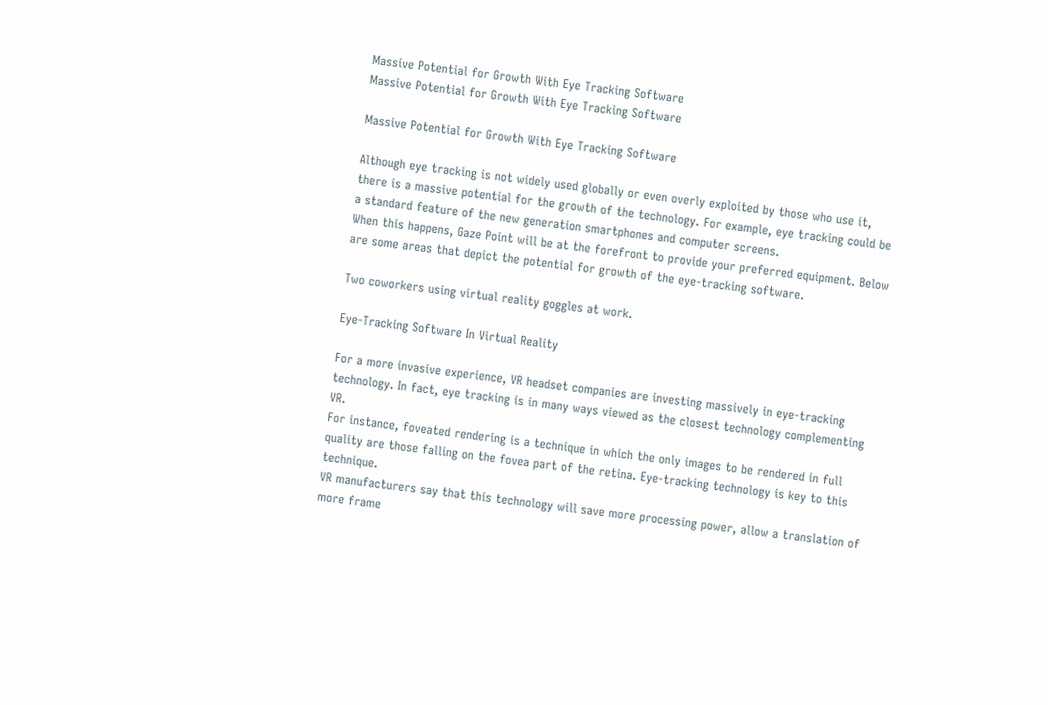Massive Potential for Growth With Eye Tracking Software
Massive Potential for Growth With Eye Tracking Software

Massive Potential for Growth With Eye Tracking Software

Although eye tracking is not widely used globally or even overly exploited by those who use it, there is a massive potential for the growth of the technology. For example, eye tracking could be a standard feature of the new generation smartphones and computer screens.
When this happens, Gaze Point will be at the forefront to provide your preferred equipment. Below are some areas that depict the potential for growth of the eye-tracking software.

Two coworkers using virtual reality goggles at work.

Eye-Tracking Software In Virtual Reality

For a more invasive experience, VR headset companies are investing massively in eye-tracking technology. In fact, eye tracking is in many ways viewed as the closest technology complementing VR.
For instance, foveated rendering is a technique in which the only images to be rendered in full quality are those falling on the fovea part of the retina. Eye-tracking technology is key to this technique.
VR manufacturers say that this technology will save more processing power, allow a translation of more frame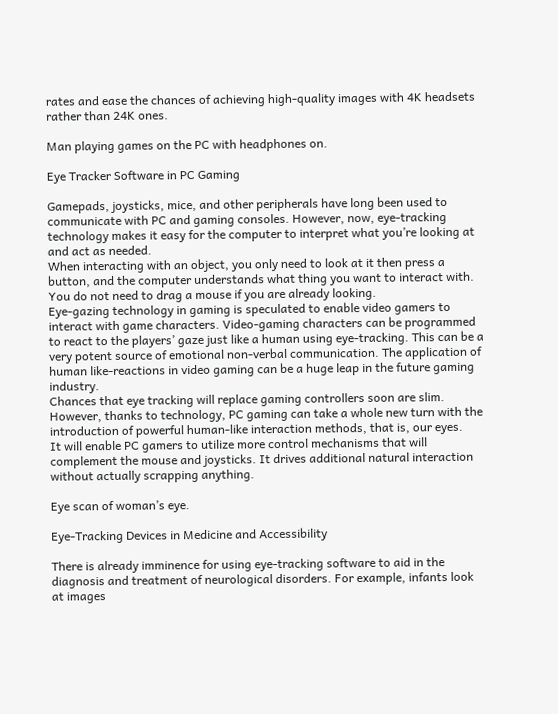rates and ease the chances of achieving high-quality images with 4K headsets rather than 24K ones.

Man playing games on the PC with headphones on.

Eye Tracker Software in PC Gaming

Gamepads, joysticks, mice, and other peripherals have long been used to communicate with PC and gaming consoles. However, now, eye-tracking technology makes it easy for the computer to interpret what you’re looking at and act as needed.
When interacting with an object, you only need to look at it then press a button, and the computer understands what thing you want to interact with. You do not need to drag a mouse if you are already looking.
Eye-gazing technology in gaming is speculated to enable video gamers to interact with game characters. Video-gaming characters can be programmed to react to the players’ gaze just like a human using eye-tracking. This can be a very potent source of emotional non-verbal communication. The application of human like-reactions in video gaming can be a huge leap in the future gaming industry.
Chances that eye tracking will replace gaming controllers soon are slim. However, thanks to technology, PC gaming can take a whole new turn with the introduction of powerful human-like interaction methods, that is, our eyes.
It will enable PC gamers to utilize more control mechanisms that will complement the mouse and joysticks. It drives additional natural interaction without actually scrapping anything.

Eye scan of woman’s eye.

Eye-Tracking Devices in Medicine and Accessibility

There is already imminence for using eye-tracking software to aid in the diagnosis and treatment of neurological disorders. For example, infants look at images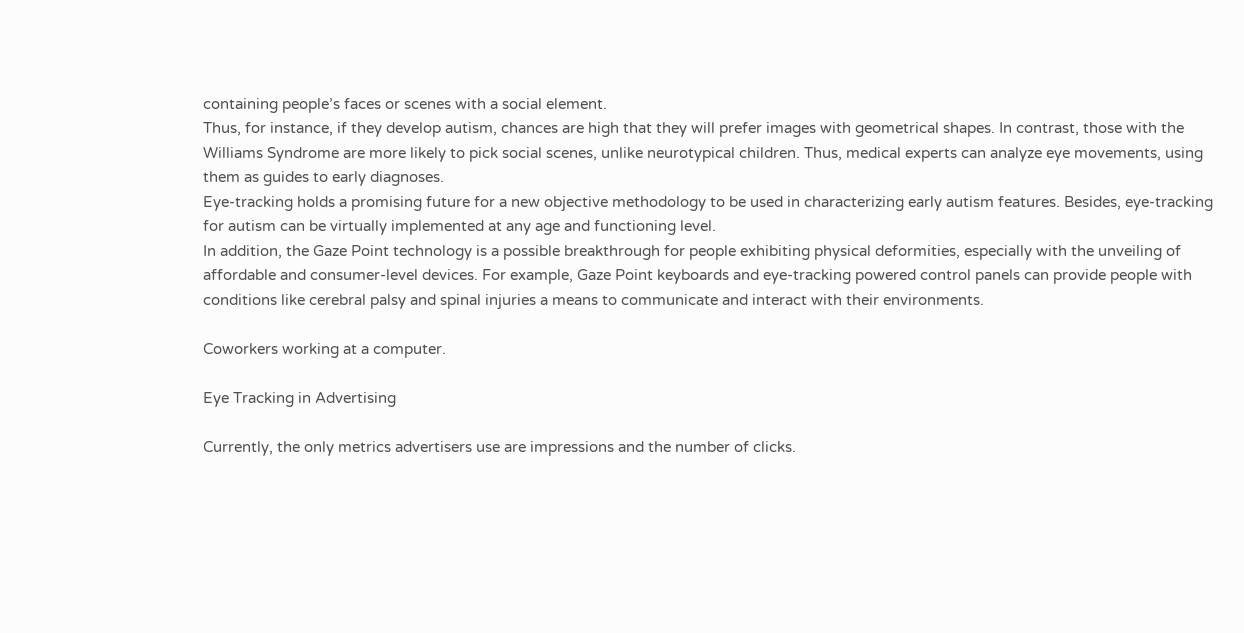containing people’s faces or scenes with a social element.
Thus, for instance, if they develop autism, chances are high that they will prefer images with geometrical shapes. In contrast, those with the Williams Syndrome are more likely to pick social scenes, unlike neurotypical children. Thus, medical experts can analyze eye movements, using them as guides to early diagnoses.
Eye-tracking holds a promising future for a new objective methodology to be used in characterizing early autism features. Besides, eye-tracking for autism can be virtually implemented at any age and functioning level.
In addition, the Gaze Point technology is a possible breakthrough for people exhibiting physical deformities, especially with the unveiling of affordable and consumer-level devices. For example, Gaze Point keyboards and eye-tracking powered control panels can provide people with conditions like cerebral palsy and spinal injuries a means to communicate and interact with their environments.

Coworkers working at a computer.

Eye Tracking in Advertising

Currently, the only metrics advertisers use are impressions and the number of clicks.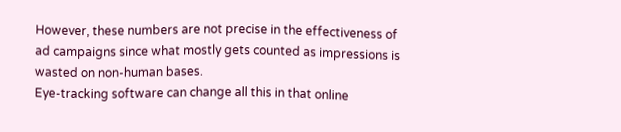However, these numbers are not precise in the effectiveness of ad campaigns since what mostly gets counted as impressions is wasted on non-human bases.
Eye-tracking software can change all this in that online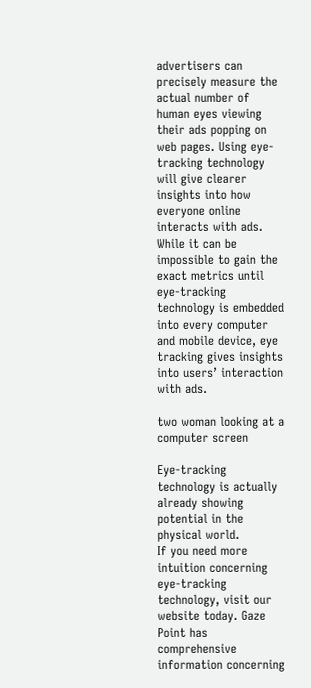advertisers can precisely measure the actual number of human eyes viewing their ads popping on web pages. Using eye-tracking technology will give clearer insights into how everyone online interacts with ads.
While it can be impossible to gain the exact metrics until eye-tracking technology is embedded into every computer and mobile device, eye tracking gives insights into users’ interaction with ads.

two woman looking at a computer screen

Eye-tracking technology is actually already showing potential in the physical world.
If you need more intuition concerning eye-tracking technology, visit our website today. Gaze Point has comprehensive information concerning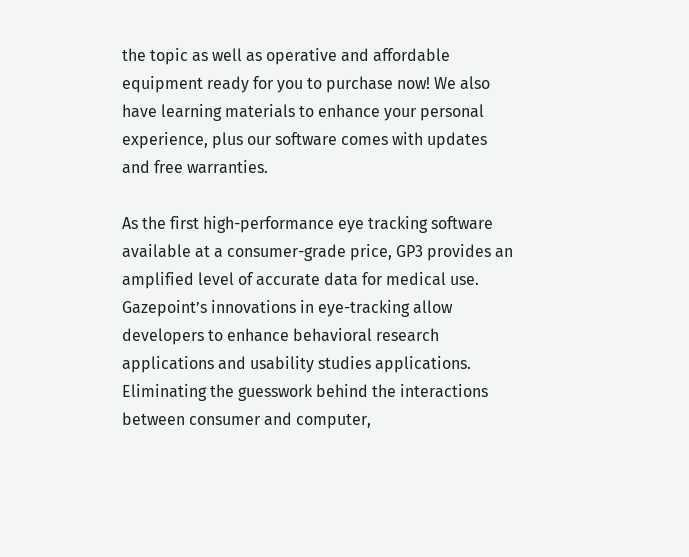the topic as well as operative and affordable equipment ready for you to purchase now! We also have learning materials to enhance your personal experience, plus our software comes with updates and free warranties.

As the first high-performance eye tracking software available at a consumer-grade price, GP3 provides an amplified level of accurate data for medical use.
Gazepoint’s innovations in eye-tracking allow developers to enhance behavioral research applications and usability studies applications.
Eliminating the guesswork behind the interactions between consumer and computer,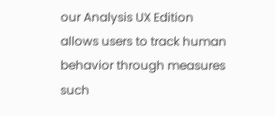our Analysis UX Edition allows users to track human behavior through measures such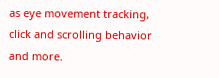as eye movement tracking, click and scrolling behavior and more.